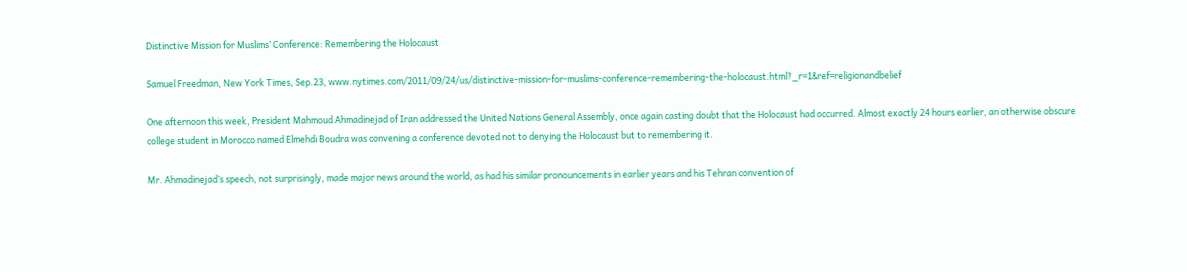Distinctive Mission for Muslims’ Conference: Remembering the Holocaust

Samuel Freedman, New York Times, Sep.23, www.nytimes.com/2011/09/24/us/distinctive-mission-for-muslims-conference-remembering-the-holocaust.html?_r=1&ref=religionandbelief

One afternoon this week, President Mahmoud Ahmadinejad of Iran addressed the United Nations General Assembly, once again casting doubt that the Holocaust had occurred. Almost exactly 24 hours earlier, an otherwise obscure college student in Morocco named Elmehdi Boudra was convening a conference devoted not to denying the Holocaust but to remembering it.

Mr. Ahmadinejad’s speech, not surprisingly, made major news around the world, as had his similar pronouncements in earlier years and his Tehran convention of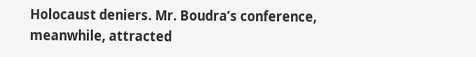Holocaust deniers. Mr. Boudra’s conference, meanwhile, attracted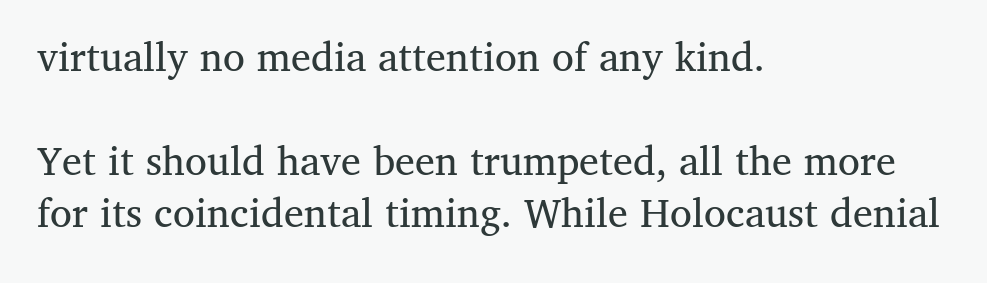virtually no media attention of any kind.

Yet it should have been trumpeted, all the more for its coincidental timing. While Holocaust denial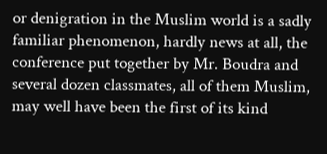or denigration in the Muslim world is a sadly familiar phenomenon, hardly news at all, the conference put together by Mr. Boudra and several dozen classmates, all of them Muslim, may well have been the first of its kind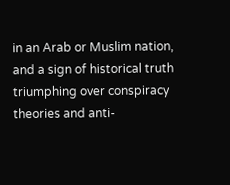in an Arab or Muslim nation, and a sign of historical truth triumphing over conspiracy theories and anti-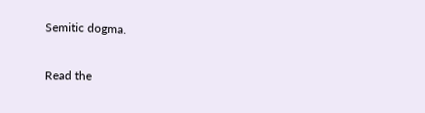Semitic dogma.

Read the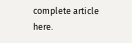complete article here.